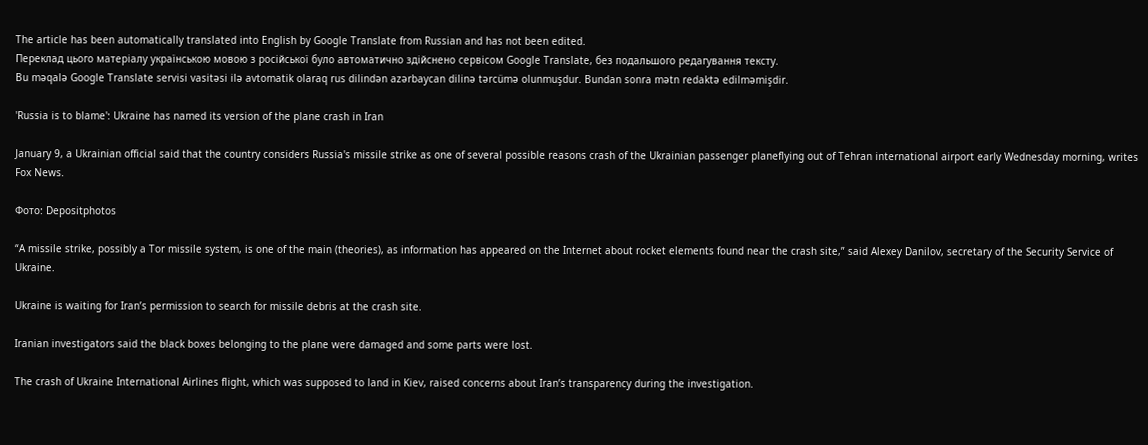The article has been automatically translated into English by Google Translate from Russian and has not been edited.
Переклад цього матеріалу українською мовою з російської було автоматично здійснено сервісом Google Translate, без подальшого редагування тексту.
Bu məqalə Google Translate servisi vasitəsi ilə avtomatik olaraq rus dilindən azərbaycan dilinə tərcümə olunmuşdur. Bundan sonra mətn redaktə edilməmişdir.

'Russia is to blame': Ukraine has named its version of the plane crash in Iran

January 9, a Ukrainian official said that the country considers Russia's missile strike as one of several possible reasons crash of the Ukrainian passenger planeflying out of Tehran international airport early Wednesday morning, writes Fox News.

Фото: Depositphotos

“A missile strike, possibly a Tor missile system, is one of the main (theories), as information has appeared on the Internet about rocket elements found near the crash site,” said Alexey Danilov, secretary of the Security Service of Ukraine.

Ukraine is waiting for Iran’s permission to search for missile debris at the crash site.

Iranian investigators said the black boxes belonging to the plane were damaged and some parts were lost.

The crash of Ukraine International Airlines flight, which was supposed to land in Kiev, raised concerns about Iran’s transparency during the investigation.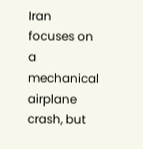Iran focuses on a mechanical airplane crash, but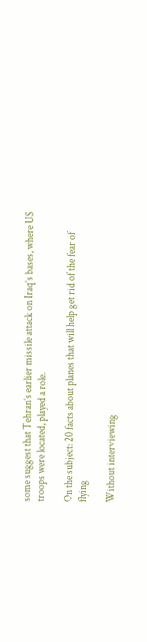some suggest that Tehran’s earlier missile attack on Iraq’s bases, where US troops were located, played a role.

On the subject: 20 facts about planes that will help get rid of the fear of flying

Without interviewing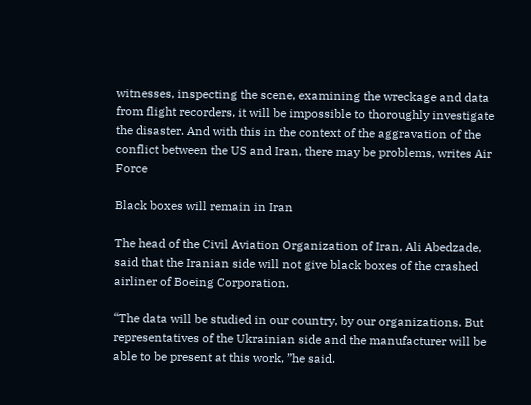witnesses, inspecting the scene, examining the wreckage and data from flight recorders, it will be impossible to thoroughly investigate the disaster. And with this in the context of the aggravation of the conflict between the US and Iran, there may be problems, writes Air Force

Black boxes will remain in Iran

The head of the Civil Aviation Organization of Iran, Ali Abedzade, said that the Iranian side will not give black boxes of the crashed airliner of Boeing Corporation.

“The data will be studied in our country, by our organizations. But representatives of the Ukrainian side and the manufacturer will be able to be present at this work, ”he said.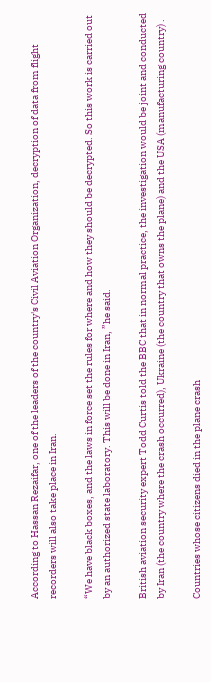According to Hassan Rezaifar, one of the leaders of the country's Civil Aviation Organization, decryption of data from flight recorders will also take place in Iran.

“We have black boxes, and the laws in force set the rules for where and how they should be decrypted. So this work is carried out by an authorized state laboratory. This will be done in Iran, ”he said.

British aviation security expert Todd Curtis told the BBC that in normal practice, the investigation would be joint and conducted by Iran (the country where the crash occurred), Ukraine (the country that owns the plane) and the USA (manufacturing country) .

Countries whose citizens died in the plane crash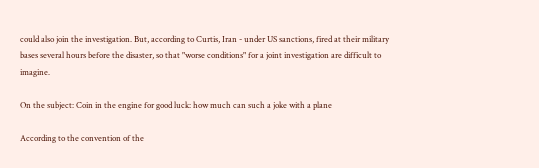could also join the investigation. But, according to Curtis, Iran - under US sanctions, fired at their military bases several hours before the disaster, so that "worse conditions" for a joint investigation are difficult to imagine.

On the subject: Coin in the engine for good luck: how much can such a joke with a plane

According to the convention of the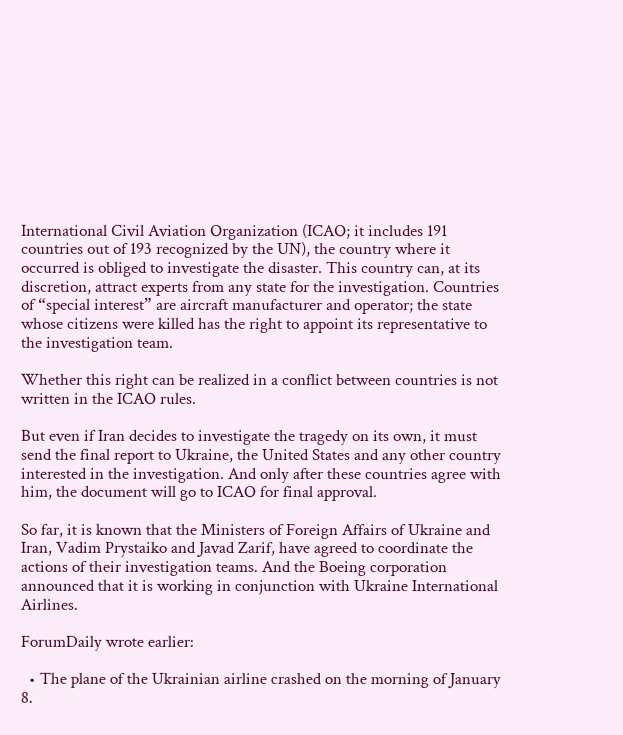International Civil Aviation Organization (ICAO; it includes 191 countries out of 193 recognized by the UN), the country where it occurred is obliged to investigate the disaster. This country can, at its discretion, attract experts from any state for the investigation. Countries of “special interest” are aircraft manufacturer and operator; the state whose citizens were killed has the right to appoint its representative to the investigation team.

Whether this right can be realized in a conflict between countries is not written in the ICAO rules.

But even if Iran decides to investigate the tragedy on its own, it must send the final report to Ukraine, the United States and any other country interested in the investigation. And only after these countries agree with him, the document will go to ICAO for final approval.

So far, it is known that the Ministers of Foreign Affairs of Ukraine and Iran, Vadim Prystaiko and Javad Zarif, have agreed to coordinate the actions of their investigation teams. And the Boeing corporation announced that it is working in conjunction with Ukraine International Airlines.

ForumDaily wrote earlier:

  • The plane of the Ukrainian airline crashed on the morning of January 8.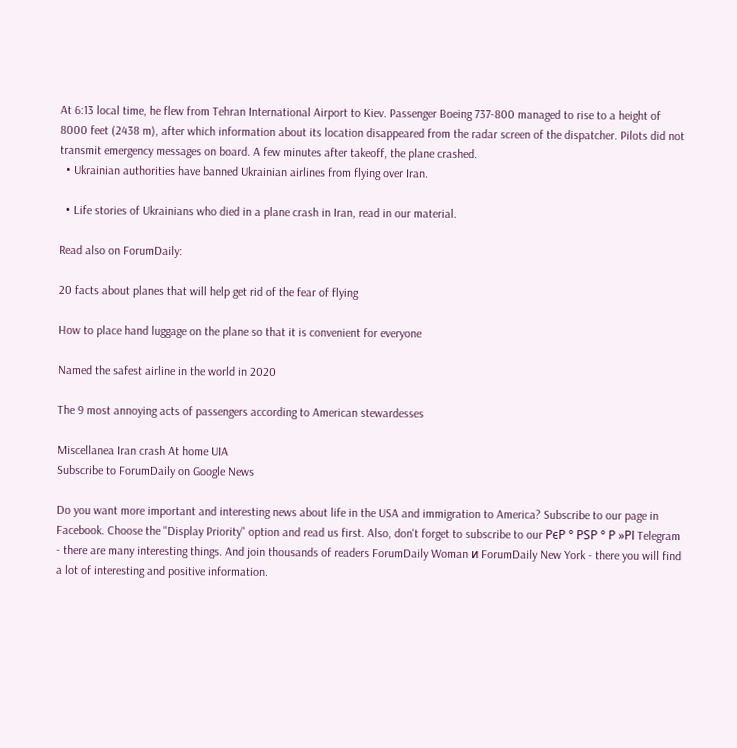At 6:13 local time, he flew from Tehran International Airport to Kiev. Passenger Boeing 737-800 managed to rise to a height of 8000 feet (2438 m), after which information about its location disappeared from the radar screen of the dispatcher. Pilots did not transmit emergency messages on board. A few minutes after takeoff, the plane crashed.
  • Ukrainian authorities have banned Ukrainian airlines from flying over Iran.

  • Life stories of Ukrainians who died in a plane crash in Iran, read in our material.

Read also on ForumDaily:

20 facts about planes that will help get rid of the fear of flying

How to place hand luggage on the plane so that it is convenient for everyone

Named the safest airline in the world in 2020

The 9 most annoying acts of passengers according to American stewardesses

Miscellanea Iran crash At home UIA
Subscribe to ForumDaily on Google News

Do you want more important and interesting news about life in the USA and immigration to America? Subscribe to our page in Facebook. Choose the "Display Priority" option and read us first. Also, don't forget to subscribe to our РєР ° РЅР ° Р »РІ Telegram - there are many interesting things. And join thousands of readers ForumDaily Woman и ForumDaily New York - there you will find a lot of interesting and positive information.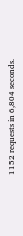1152 requests in 6,804 seconds.